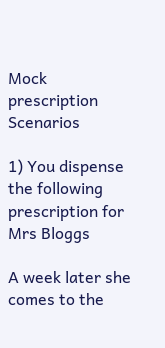Mock prescription Scenarios

1) You dispense the following prescription for Mrs Bloggs

A week later she comes to the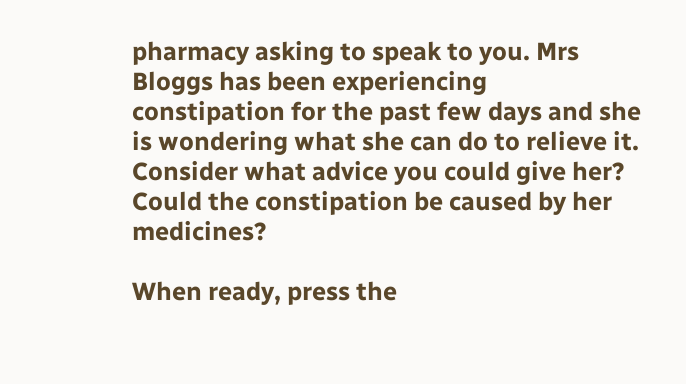pharmacy asking to speak to you. Mrs Bloggs has been experiencing constipation for the past few days and she is wondering what she can do to relieve it. Consider what advice you could give her? Could the constipation be caused by her medicines?

When ready, press the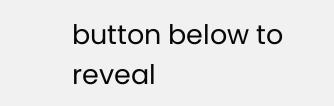button below to reveal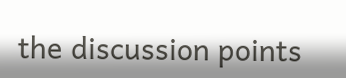the discussion points